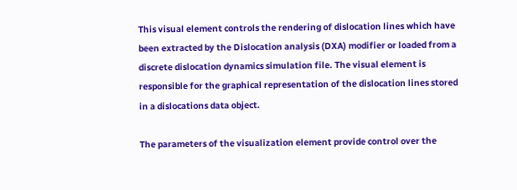This visual element controls the rendering of dislocation lines which have been extracted by the Dislocation analysis (DXA) modifier or loaded from a discrete dislocation dynamics simulation file. The visual element is responsible for the graphical representation of the dislocation lines stored in a dislocations data object.

The parameters of the visualization element provide control over the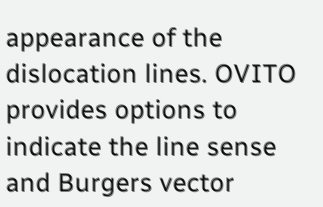appearance of the dislocation lines. OVITO provides options to indicate the line sense and Burgers vector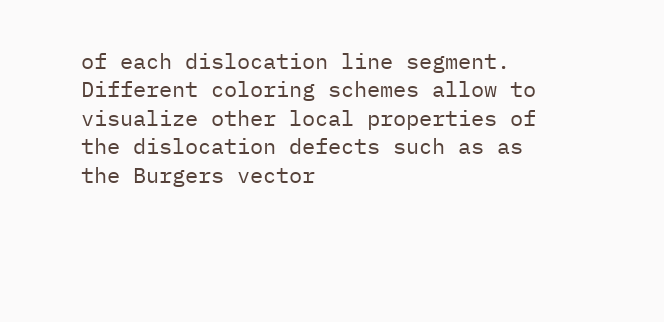of each dislocation line segment. Different coloring schemes allow to visualize other local properties of the dislocation defects such as as the Burgers vector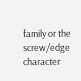family or the screw/edge character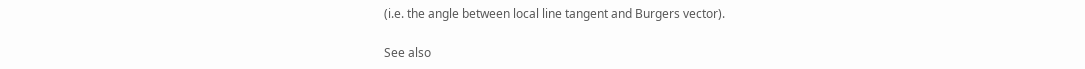(i.e. the angle between local line tangent and Burgers vector).

See also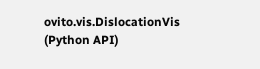ovito.vis.DislocationVis (Python API)